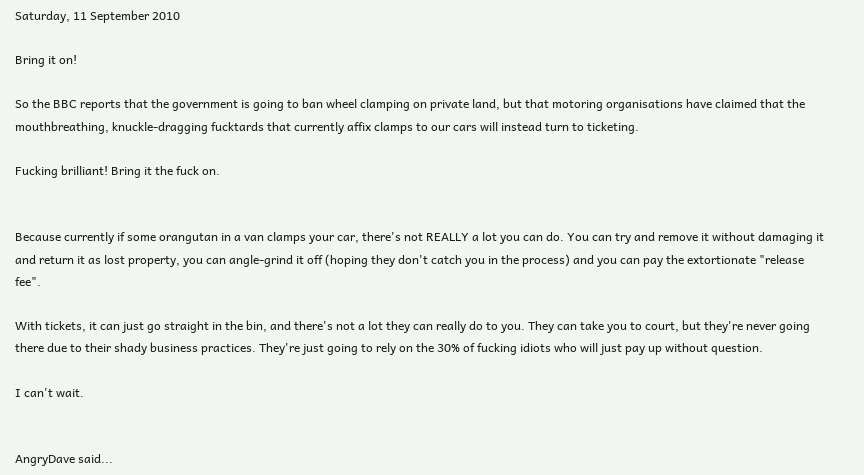Saturday, 11 September 2010

Bring it on!

So the BBC reports that the government is going to ban wheel clamping on private land, but that motoring organisations have claimed that the mouthbreathing, knuckle-dragging fucktards that currently affix clamps to our cars will instead turn to ticketing.

Fucking brilliant! Bring it the fuck on.


Because currently if some orangutan in a van clamps your car, there's not REALLY a lot you can do. You can try and remove it without damaging it and return it as lost property, you can angle-grind it off (hoping they don't catch you in the process) and you can pay the extortionate "release fee".

With tickets, it can just go straight in the bin, and there's not a lot they can really do to you. They can take you to court, but they're never going there due to their shady business practices. They're just going to rely on the 30% of fucking idiots who will just pay up without question.

I can't wait.


AngryDave said...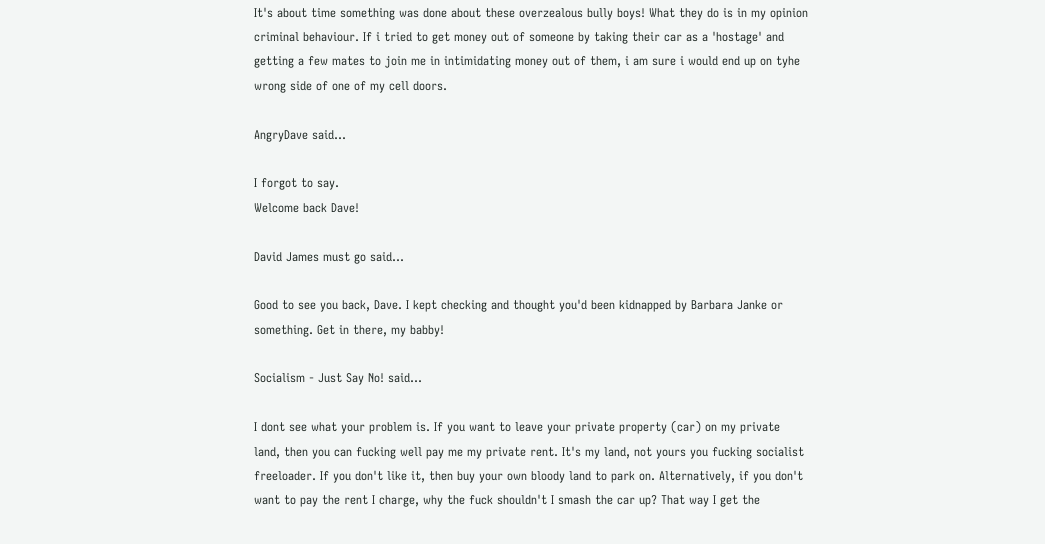It's about time something was done about these overzealous bully boys! What they do is in my opinion criminal behaviour. If i tried to get money out of someone by taking their car as a 'hostage' and getting a few mates to join me in intimidating money out of them, i am sure i would end up on tyhe wrong side of one of my cell doors.

AngryDave said...

I forgot to say.
Welcome back Dave!

David James must go said...

Good to see you back, Dave. I kept checking and thought you'd been kidnapped by Barbara Janke or something. Get in there, my babby!

Socialism - Just Say No! said...

I dont see what your problem is. If you want to leave your private property (car) on my private land, then you can fucking well pay me my private rent. It's my land, not yours you fucking socialist freeloader. If you don't like it, then buy your own bloody land to park on. Alternatively, if you don't want to pay the rent I charge, why the fuck shouldn't I smash the car up? That way I get the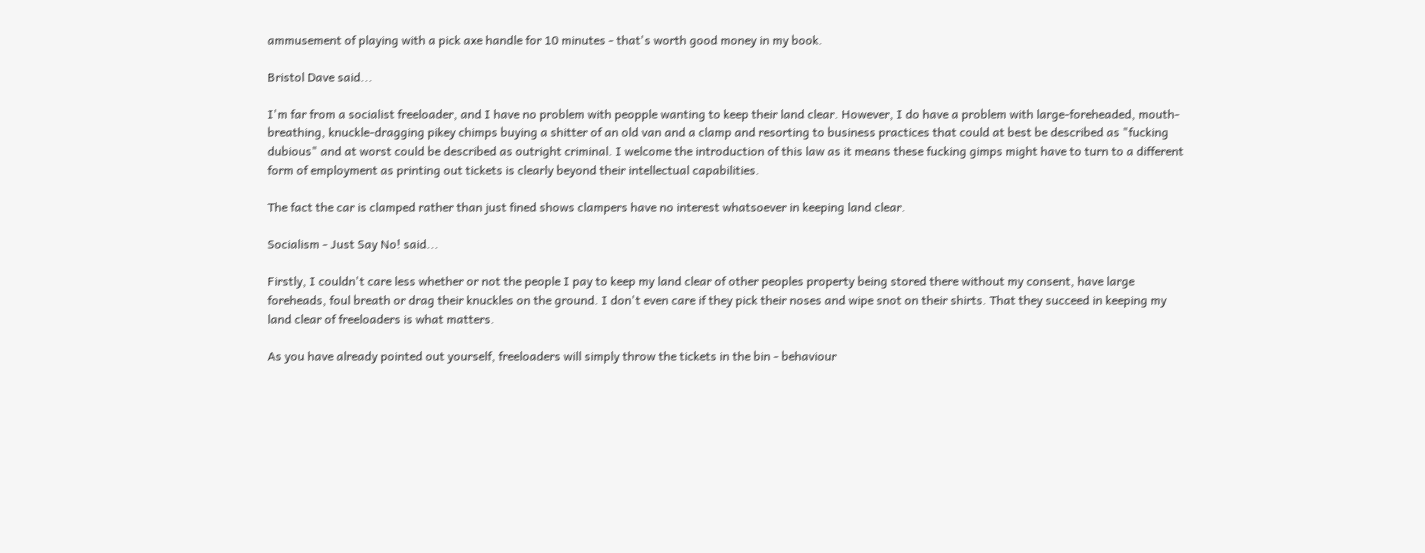ammusement of playing with a pick axe handle for 10 minutes - that's worth good money in my book.

Bristol Dave said...

I'm far from a socialist freeloader, and I have no problem with peopple wanting to keep their land clear. However, I do have a problem with large-foreheaded, mouth-breathing, knuckle-dragging pikey chimps buying a shitter of an old van and a clamp and resorting to business practices that could at best be described as "fucking dubious" and at worst could be described as outright criminal. I welcome the introduction of this law as it means these fucking gimps might have to turn to a different form of employment as printing out tickets is clearly beyond their intellectual capabilities.

The fact the car is clamped rather than just fined shows clampers have no interest whatsoever in keeping land clear.

Socialism - Just Say No! said...

Firstly, I couldn't care less whether or not the people I pay to keep my land clear of other peoples property being stored there without my consent, have large foreheads, foul breath or drag their knuckles on the ground. I don't even care if they pick their noses and wipe snot on their shirts. That they succeed in keeping my land clear of freeloaders is what matters.

As you have already pointed out yourself, freeloaders will simply throw the tickets in the bin - behaviour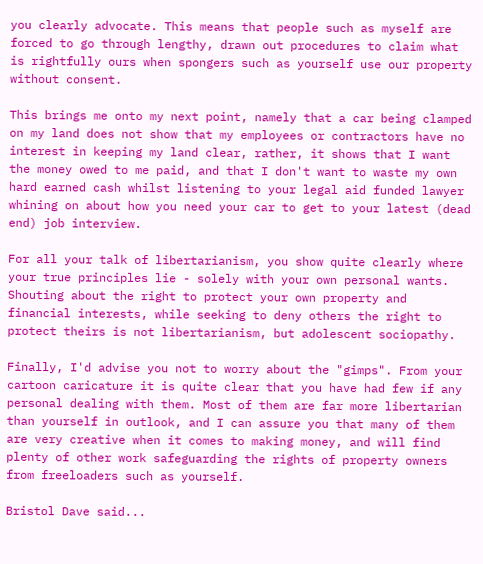you clearly advocate. This means that people such as myself are forced to go through lengthy, drawn out procedures to claim what is rightfully ours when spongers such as yourself use our property without consent.

This brings me onto my next point, namely that a car being clamped on my land does not show that my employees or contractors have no interest in keeping my land clear, rather, it shows that I want the money owed to me paid, and that I don't want to waste my own hard earned cash whilst listening to your legal aid funded lawyer whining on about how you need your car to get to your latest (dead end) job interview.

For all your talk of libertarianism, you show quite clearly where your true principles lie - solely with your own personal wants. Shouting about the right to protect your own property and financial interests, while seeking to deny others the right to protect theirs is not libertarianism, but adolescent sociopathy.

Finally, I'd advise you not to worry about the "gimps". From your cartoon caricature it is quite clear that you have had few if any personal dealing with them. Most of them are far more libertarian than yourself in outlook, and I can assure you that many of them are very creative when it comes to making money, and will find plenty of other work safeguarding the rights of property owners from freeloaders such as yourself.

Bristol Dave said...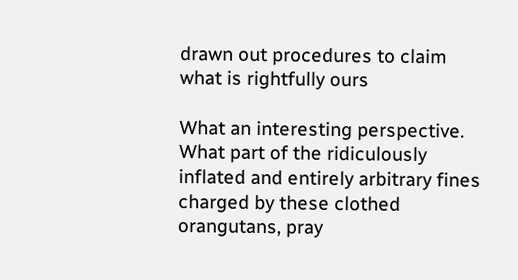drawn out procedures to claim what is rightfully ours

What an interesting perspective. What part of the ridiculously inflated and entirely arbitrary fines charged by these clothed orangutans, pray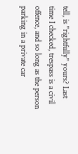tell, is "rightfully" yours? Last time I checked, trespass is a civil offence, and so long as the person parking in a private car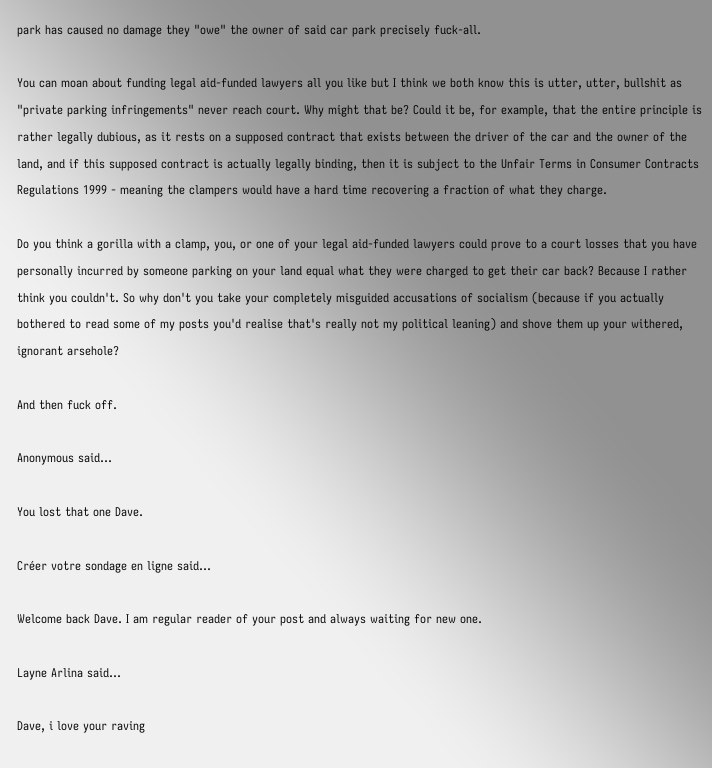park has caused no damage they "owe" the owner of said car park precisely fuck-all.

You can moan about funding legal aid-funded lawyers all you like but I think we both know this is utter, utter, bullshit as "private parking infringements" never reach court. Why might that be? Could it be, for example, that the entire principle is rather legally dubious, as it rests on a supposed contract that exists between the driver of the car and the owner of the land, and if this supposed contract is actually legally binding, then it is subject to the Unfair Terms in Consumer Contracts Regulations 1999 - meaning the clampers would have a hard time recovering a fraction of what they charge.

Do you think a gorilla with a clamp, you, or one of your legal aid-funded lawyers could prove to a court losses that you have personally incurred by someone parking on your land equal what they were charged to get their car back? Because I rather think you couldn't. So why don't you take your completely misguided accusations of socialism (because if you actually bothered to read some of my posts you'd realise that's really not my political leaning) and shove them up your withered, ignorant arsehole?

And then fuck off.

Anonymous said...

You lost that one Dave.

Créer votre sondage en ligne said...

Welcome back Dave. I am regular reader of your post and always waiting for new one.

Layne Arlina said...

Dave, i love your raving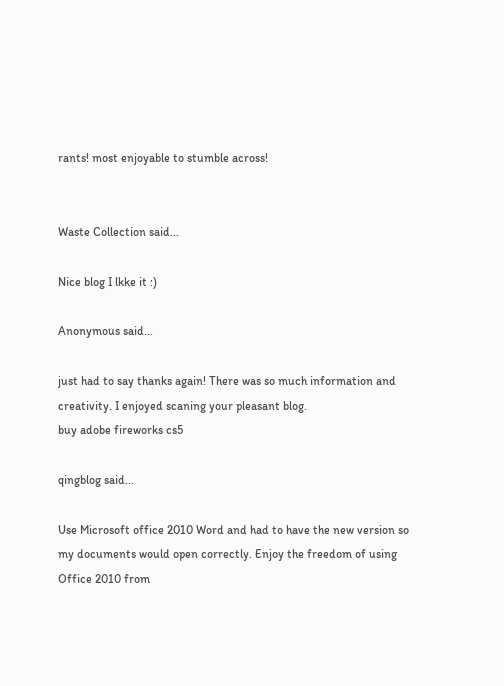rants! most enjoyable to stumble across!


Waste Collection said...

Nice blog I lkke it :)

Anonymous said...

just had to say thanks again! There was so much information and creativity. I enjoyed scaning your pleasant blog.
buy adobe fireworks cs5

qingblog said...

Use Microsoft office 2010 Word and had to have the new version so my documents would open correctly. Enjoy the freedom of using Office 2010 from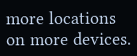more locations on more devices.